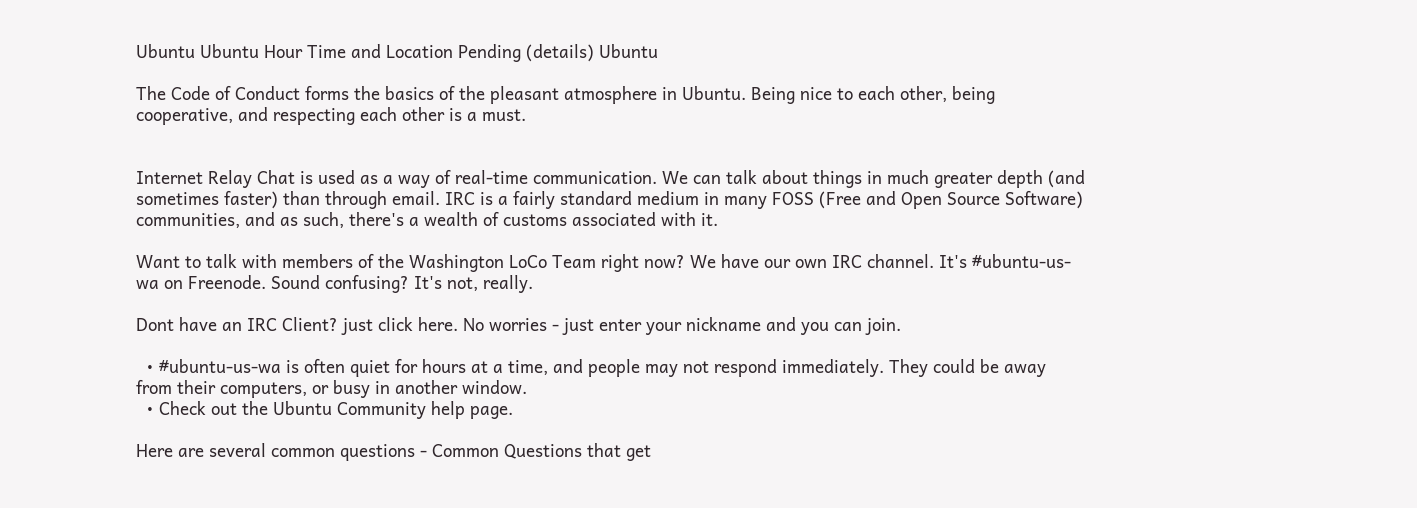Ubuntu Ubuntu Hour Time and Location Pending (details) Ubuntu

The Code of Conduct forms the basics of the pleasant atmosphere in Ubuntu. Being nice to each other, being cooperative, and respecting each other is a must.


Internet Relay Chat is used as a way of real-time communication. We can talk about things in much greater depth (and sometimes faster) than through email. IRC is a fairly standard medium in many FOSS (Free and Open Source Software) communities, and as such, there's a wealth of customs associated with it.

Want to talk with members of the Washington LoCo Team right now? We have our own IRC channel. It's #ubuntu-us-wa on Freenode. Sound confusing? It's not, really.

Dont have an IRC Client? just click here. No worries - just enter your nickname and you can join.

  • #ubuntu-us-wa is often quiet for hours at a time, and people may not respond immediately. They could be away from their computers, or busy in another window.
  • Check out the Ubuntu Community help page.

Here are several common questions - Common Questions that get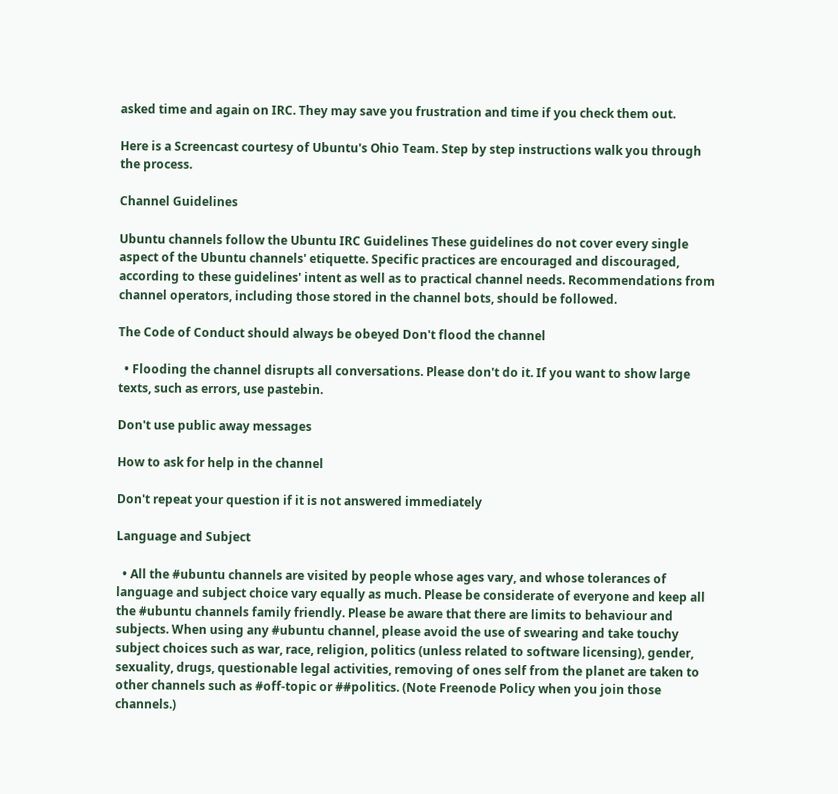asked time and again on IRC. They may save you frustration and time if you check them out.

Here is a Screencast courtesy of Ubuntu's Ohio Team. Step by step instructions walk you through the process.

Channel Guidelines

Ubuntu channels follow the Ubuntu IRC Guidelines These guidelines do not cover every single aspect of the Ubuntu channels' etiquette. Specific practices are encouraged and discouraged, according to these guidelines' intent as well as to practical channel needs. Recommendations from channel operators, including those stored in the channel bots, should be followed.

The Code of Conduct should always be obeyed Don't flood the channel

  • Flooding the channel disrupts all conversations. Please don't do it. If you want to show large texts, such as errors, use pastebin.

Don't use public away messages

How to ask for help in the channel

Don't repeat your question if it is not answered immediately

Language and Subject

  • All the #ubuntu channels are visited by people whose ages vary, and whose tolerances of language and subject choice vary equally as much. Please be considerate of everyone and keep all the #ubuntu channels family friendly. Please be aware that there are limits to behaviour and subjects. When using any #ubuntu channel, please avoid the use of swearing and take touchy subject choices such as war, race, religion, politics (unless related to software licensing), gender, sexuality, drugs, questionable legal activities, removing of ones self from the planet are taken to other channels such as #off-topic or ##politics. (Note Freenode Policy when you join those channels.)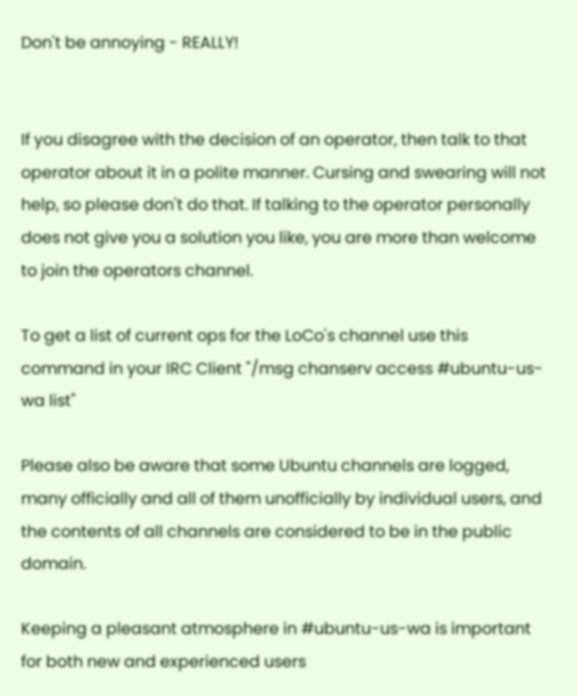Don't be annoying - REALLY!


If you disagree with the decision of an operator, then talk to that operator about it in a polite manner. Cursing and swearing will not help, so please don't do that. If talking to the operator personally does not give you a solution you like, you are more than welcome to join the operators channel.

To get a list of current ops for the LoCo's channel use this command in your IRC Client "/msg chanserv access #ubuntu-us-wa list"

Please also be aware that some Ubuntu channels are logged, many officially and all of them unofficially by individual users, and the contents of all channels are considered to be in the public domain.

Keeping a pleasant atmosphere in #ubuntu-us-wa is important for both new and experienced users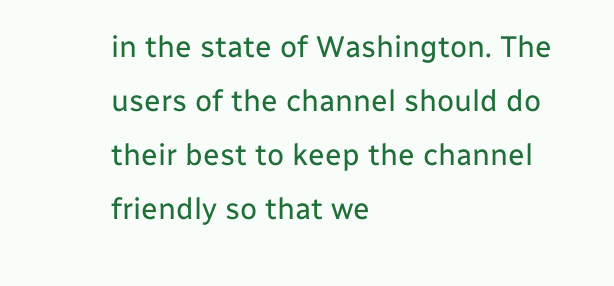in the state of Washington. The users of the channel should do their best to keep the channel friendly so that we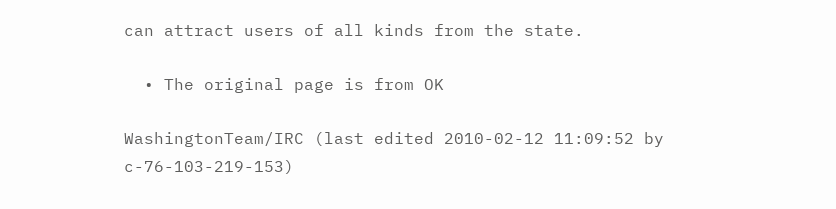can attract users of all kinds from the state.

  • The original page is from OK

WashingtonTeam/IRC (last edited 2010-02-12 11:09:52 by c-76-103-219-153)